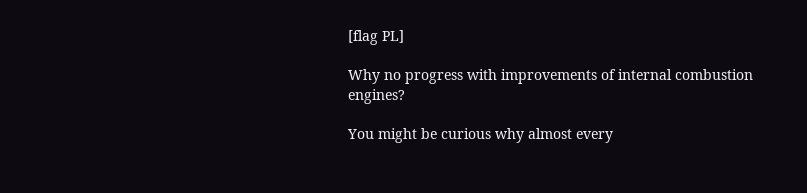[flag PL]

Why no progress with improvements of internal combustion engines?

You might be curious why almost every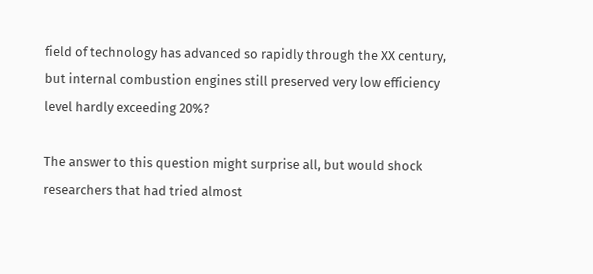field of technology has advanced so rapidly through the XX century, but internal combustion engines still preserved very low efficiency level hardly exceeding 20%?

The answer to this question might surprise all, but would shock researchers that had tried almost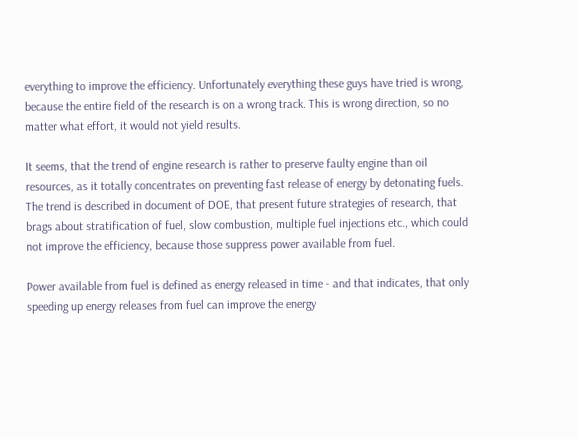everything to improve the efficiency. Unfortunately everything these guys have tried is wrong, because the entire field of the research is on a wrong track. This is wrong direction, so no matter what effort, it would not yield results.

It seems, that the trend of engine research is rather to preserve faulty engine than oil resources, as it totally concentrates on preventing fast release of energy by detonating fuels. The trend is described in document of DOE, that present future strategies of research, that brags about stratification of fuel, slow combustion, multiple fuel injections etc., which could not improve the efficiency, because those suppress power available from fuel.

Power available from fuel is defined as energy released in time - and that indicates, that only speeding up energy releases from fuel can improve the energy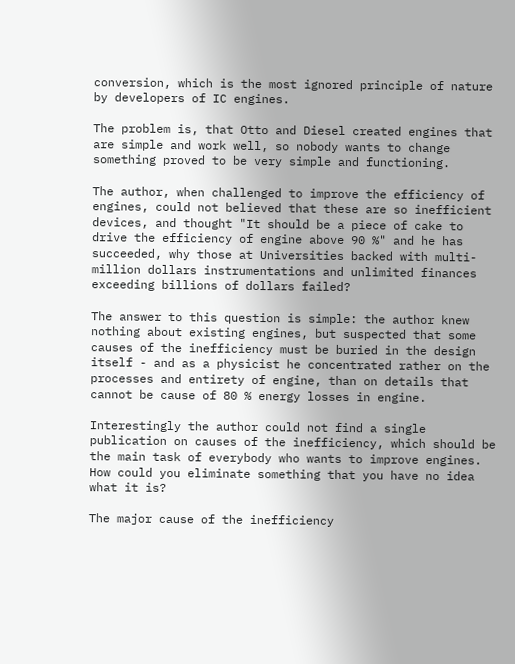conversion, which is the most ignored principle of nature by developers of IC engines.

The problem is, that Otto and Diesel created engines that are simple and work well, so nobody wants to change something proved to be very simple and functioning.

The author, when challenged to improve the efficiency of engines, could not believed that these are so inefficient devices, and thought "It should be a piece of cake to drive the efficiency of engine above 90 %" and he has succeeded, why those at Universities backed with multi-million dollars instrumentations and unlimited finances exceeding billions of dollars failed?

The answer to this question is simple: the author knew nothing about existing engines, but suspected that some causes of the inefficiency must be buried in the design itself - and as a physicist he concentrated rather on the processes and entirety of engine, than on details that cannot be cause of 80 % energy losses in engine.

Interestingly the author could not find a single publication on causes of the inefficiency, which should be the main task of everybody who wants to improve engines. How could you eliminate something that you have no idea what it is?

The major cause of the inefficiency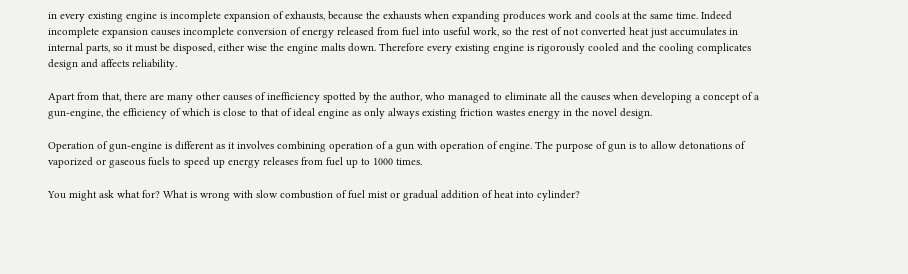in every existing engine is incomplete expansion of exhausts, because the exhausts when expanding produces work and cools at the same time. Indeed incomplete expansion causes incomplete conversion of energy released from fuel into useful work, so the rest of not converted heat just accumulates in internal parts, so it must be disposed, either wise the engine malts down. Therefore every existing engine is rigorously cooled and the cooling complicates design and affects reliability.

Apart from that, there are many other causes of inefficiency spotted by the author, who managed to eliminate all the causes when developing a concept of a gun-engine, the efficiency of which is close to that of ideal engine as only always existing friction wastes energy in the novel design.

Operation of gun-engine is different as it involves combining operation of a gun with operation of engine. The purpose of gun is to allow detonations of vaporized or gaseous fuels to speed up energy releases from fuel up to 1000 times.

You might ask what for? What is wrong with slow combustion of fuel mist or gradual addition of heat into cylinder?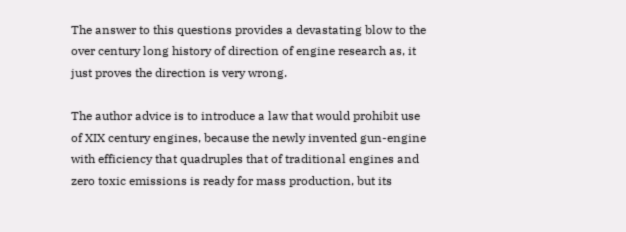The answer to this questions provides a devastating blow to the over century long history of direction of engine research as, it just proves the direction is very wrong.

The author advice is to introduce a law that would prohibit use of XIX century engines, because the newly invented gun-engine with efficiency that quadruples that of traditional engines and zero toxic emissions is ready for mass production, but its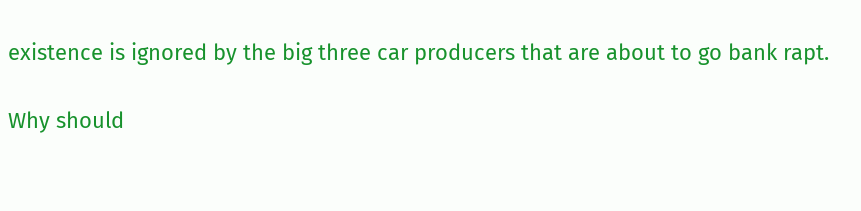existence is ignored by the big three car producers that are about to go bank rapt.

Why should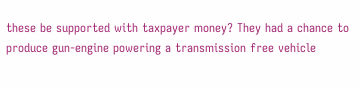these be supported with taxpayer money? They had a chance to produce gun-engine powering a transmission free vehicle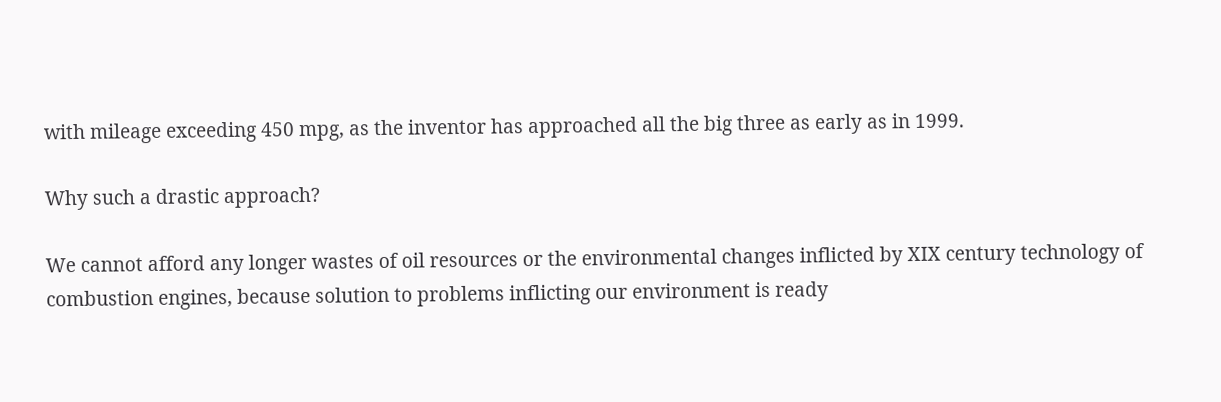with mileage exceeding 450 mpg, as the inventor has approached all the big three as early as in 1999.

Why such a drastic approach?

We cannot afford any longer wastes of oil resources or the environmental changes inflicted by XIX century technology of combustion engines, because solution to problems inflicting our environment is ready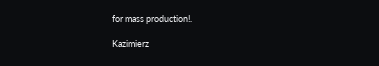for mass production!.

Kazimierz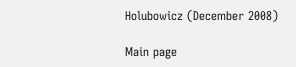Holubowicz (December 2008)

Main page